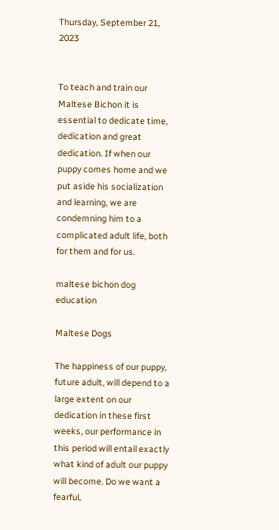Thursday, September 21, 2023


To teach and train our Maltese Bichon it is essential to dedicate time, dedication and great dedication. If when our puppy comes home and we put aside his socialization and learning, we are condemning him to a complicated adult life, both for them and for us.

maltese bichon dog education

Maltese Dogs

The happiness of our puppy, future adult, will depend to a large extent on our dedication in these first weeks, our performance in this period will entail exactly what kind of adult our puppy will become. Do we want a fearful,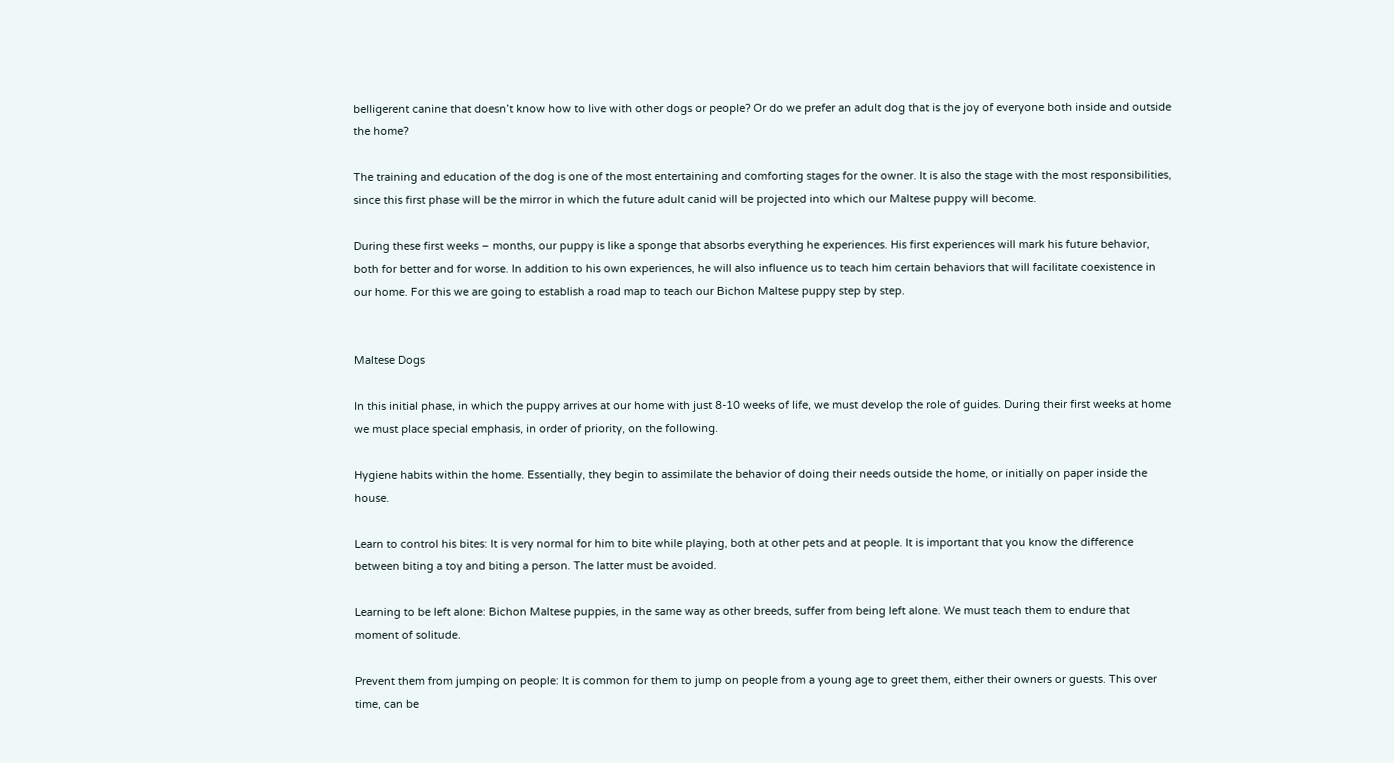belligerent canine that doesn’t know how to live with other dogs or people? Or do we prefer an adult dog that is the joy of everyone both inside and outside the home?

The training and education of the dog is one of the most entertaining and comforting stages for the owner. It is also the stage with the most responsibilities, since this first phase will be the mirror in which the future adult canid will be projected into which our Maltese puppy will become.

During these first weeks – months, our puppy is like a sponge that absorbs everything he experiences. His first experiences will mark his future behavior, both for better and for worse. In addition to his own experiences, he will also influence us to teach him certain behaviors that will facilitate coexistence in our home. For this we are going to establish a road map to teach our Bichon Maltese puppy step by step.


Maltese Dogs

In this initial phase, in which the puppy arrives at our home with just 8-10 weeks of life, we must develop the role of guides. During their first weeks at home we must place special emphasis, in order of priority, on the following.

Hygiene habits within the home. Essentially, they begin to assimilate the behavior of doing their needs outside the home, or initially on paper inside the house.

Learn to control his bites: It is very normal for him to bite while playing, both at other pets and at people. It is important that you know the difference between biting a toy and biting a person. The latter must be avoided.

Learning to be left alone: Bichon Maltese puppies, in the same way as other breeds, suffer from being left alone. We must teach them to endure that moment of solitude.

Prevent them from jumping on people: It is common for them to jump on people from a young age to greet them, either their owners or guests. This over time, can be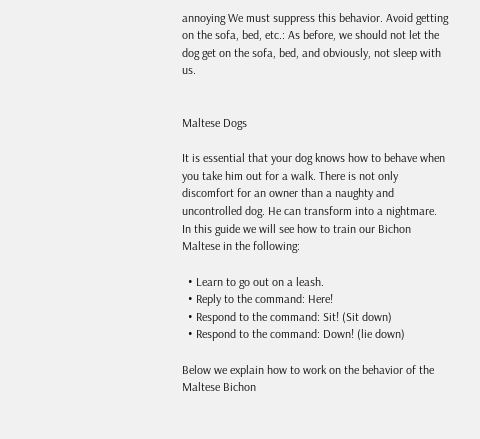annoying We must suppress this behavior. Avoid getting on the sofa, bed, etc.: As before, we should not let the dog get on the sofa, bed, and obviously, not sleep with us.


Maltese Dogs

It is essential that your dog knows how to behave when you take him out for a walk. There is not only discomfort for an owner than a naughty and uncontrolled dog. He can transform into a nightmare. In this guide we will see how to train our Bichon Maltese in the following:

  • Learn to go out on a leash.
  • Reply to the command: Here!
  • Respond to the command: Sit! (Sit down)
  • Respond to the command: Down! (lie down)

Below we explain how to work on the behavior of the Maltese Bichon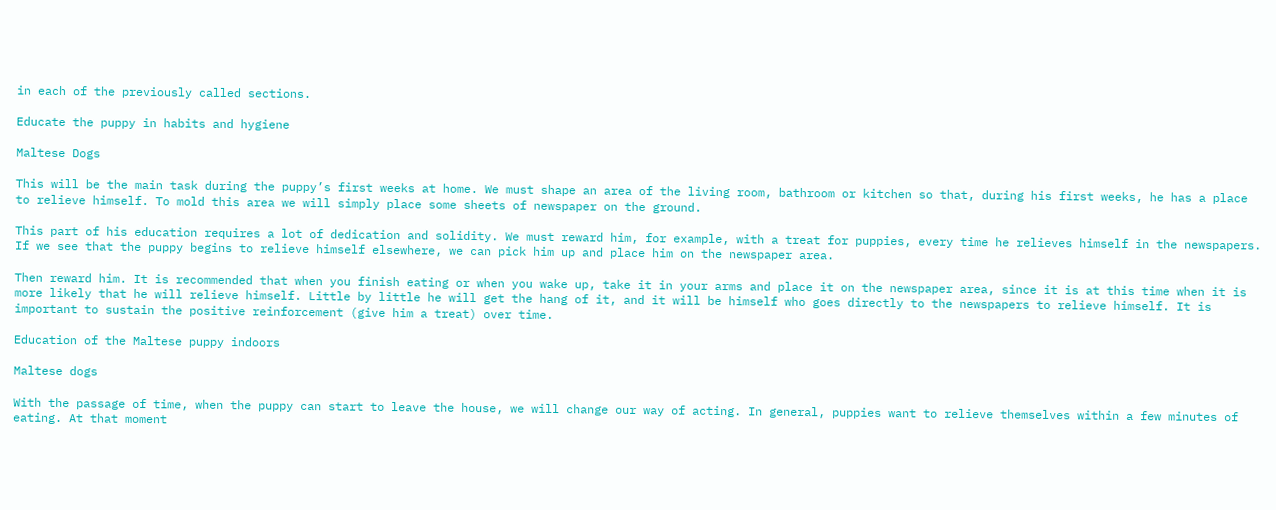in each of the previously called sections.

Educate the puppy in habits and hygiene

Maltese Dogs

This will be the main task during the puppy’s first weeks at home. We must shape an area of the living room, bathroom or kitchen so that, during his first weeks, he has a place to relieve himself. To mold this area we will simply place some sheets of newspaper on the ground.

This part of his education requires a lot of dedication and solidity. We must reward him, for example, with a treat for puppies, every time he relieves himself in the newspapers. If we see that the puppy begins to relieve himself elsewhere, we can pick him up and place him on the newspaper area.

Then reward him. It is recommended that when you finish eating or when you wake up, take it in your arms and place it on the newspaper area, since it is at this time when it is more likely that he will relieve himself. Little by little he will get the hang of it, and it will be himself who goes directly to the newspapers to relieve himself. It is important to sustain the positive reinforcement (give him a treat) over time.

Education of the Maltese puppy indoors

Maltese dogs

With the passage of time, when the puppy can start to leave the house, we will change our way of acting. In general, puppies want to relieve themselves within a few minutes of eating. At that moment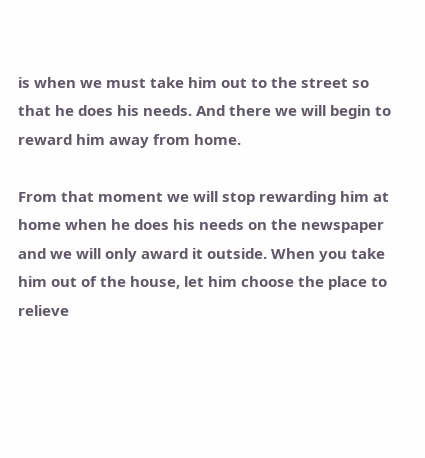is when we must take him out to the street so that he does his needs. And there we will begin to reward him away from home.

From that moment we will stop rewarding him at home when he does his needs on the newspaper and we will only award it outside. When you take him out of the house, let him choose the place to relieve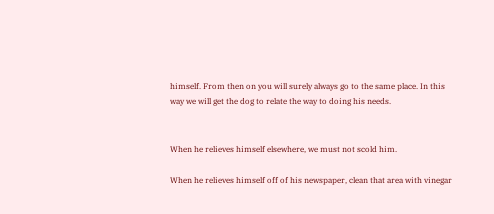himself. From then on you will surely always go to the same place. In this way we will get the dog to relate the way to doing his needs.


When he relieves himself elsewhere, we must not scold him.

When he relieves himself off of his newspaper, clean that area with vinegar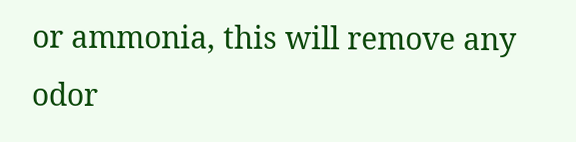or ammonia, this will remove any odor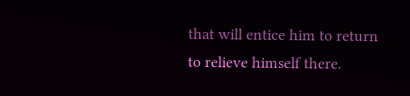that will entice him to return to relieve himself there.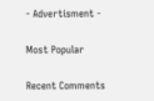- Advertisment -

Most Popular

Recent Comments